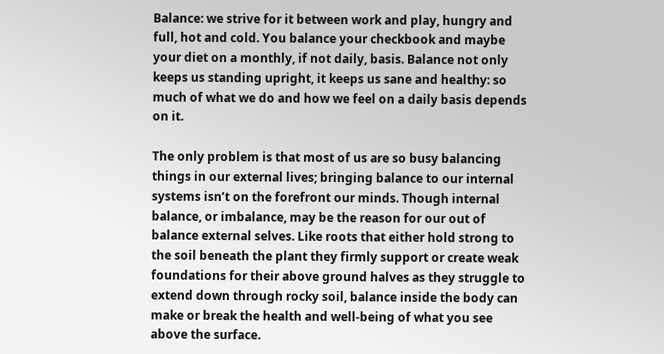Balance: we strive for it between work and play, hungry and full, hot and cold. You balance your checkbook and maybe your diet on a monthly, if not daily, basis. Balance not only keeps us standing upright, it keeps us sane and healthy: so much of what we do and how we feel on a daily basis depends on it.

The only problem is that most of us are so busy balancing things in our external lives; bringing balance to our internal systems isn’t on the forefront our minds. Though internal balance, or imbalance, may be the reason for our out of balance external selves. Like roots that either hold strong to the soil beneath the plant they firmly support or create weak foundations for their above ground halves as they struggle to extend down through rocky soil, balance inside the body can make or break the health and well-being of what you see above the surface.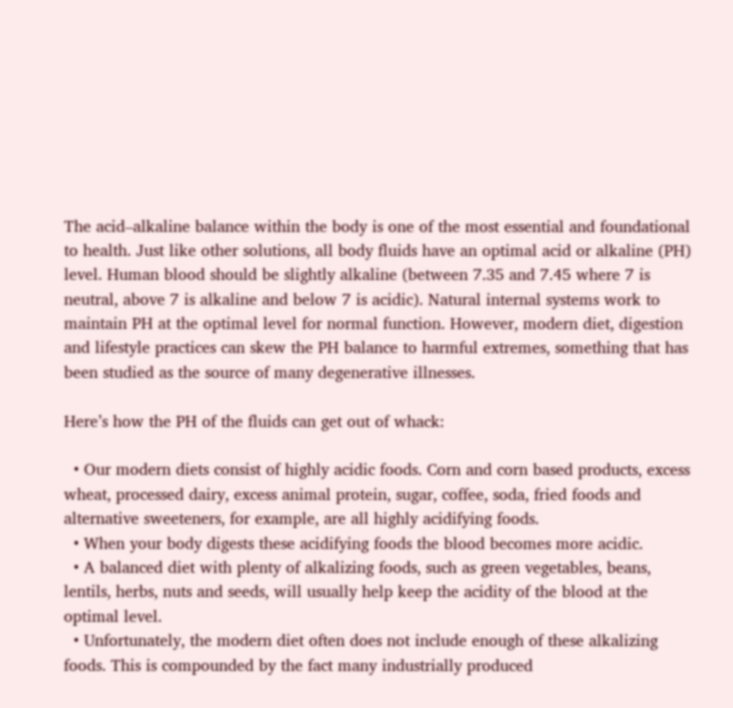The acid–alkaline balance within the body is one of the most essential and foundational to health. Just like other solutions, all body fluids have an optimal acid or alkaline (PH) level. Human blood should be slightly alkaline (between 7.35 and 7.45 where 7 is neutral, above 7 is alkaline and below 7 is acidic). Natural internal systems work to maintain PH at the optimal level for normal function. However, modern diet, digestion and lifestyle practices can skew the PH balance to harmful extremes, something that has been studied as the source of many degenerative illnesses.

Here’s how the PH of the fluids can get out of whack:

  • Our modern diets consist of highly acidic foods. Corn and corn based products, excess wheat, processed dairy, excess animal protein, sugar, coffee, soda, fried foods and alternative sweeteners, for example, are all highly acidifying foods.
  • When your body digests these acidifying foods the blood becomes more acidic.
  • A balanced diet with plenty of alkalizing foods, such as green vegetables, beans, lentils, herbs, nuts and seeds, will usually help keep the acidity of the blood at the optimal level.
  • Unfortunately, the modern diet often does not include enough of these alkalizing foods. This is compounded by the fact many industrially produced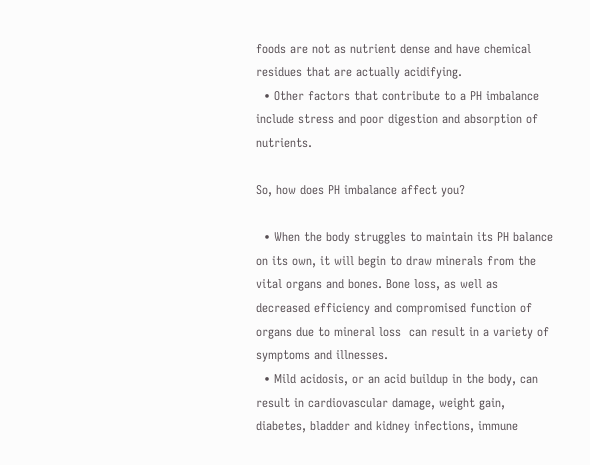foods are not as nutrient dense and have chemical residues that are actually acidifying.
  • Other factors that contribute to a PH imbalance include stress and poor digestion and absorption of nutrients.

So, how does PH imbalance affect you?

  • When the body struggles to maintain its PH balance on its own, it will begin to draw minerals from the vital organs and bones. Bone loss, as well as decreased efficiency and compromised function of organs due to mineral loss  can result in a variety of symptoms and illnesses.
  • Mild acidosis, or an acid buildup in the body, can result in cardiovascular damage, weight gain, diabetes, bladder and kidney infections, immune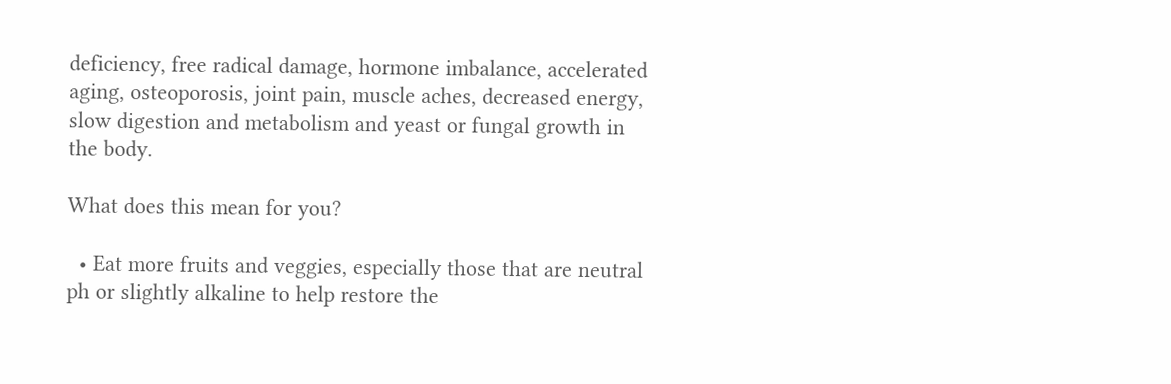deficiency, free radical damage, hormone imbalance, accelerated aging, osteoporosis, joint pain, muscle aches, decreased energy, slow digestion and metabolism and yeast or fungal growth in the body.

What does this mean for you?

  • Eat more fruits and veggies, especially those that are neutral ph or slightly alkaline to help restore the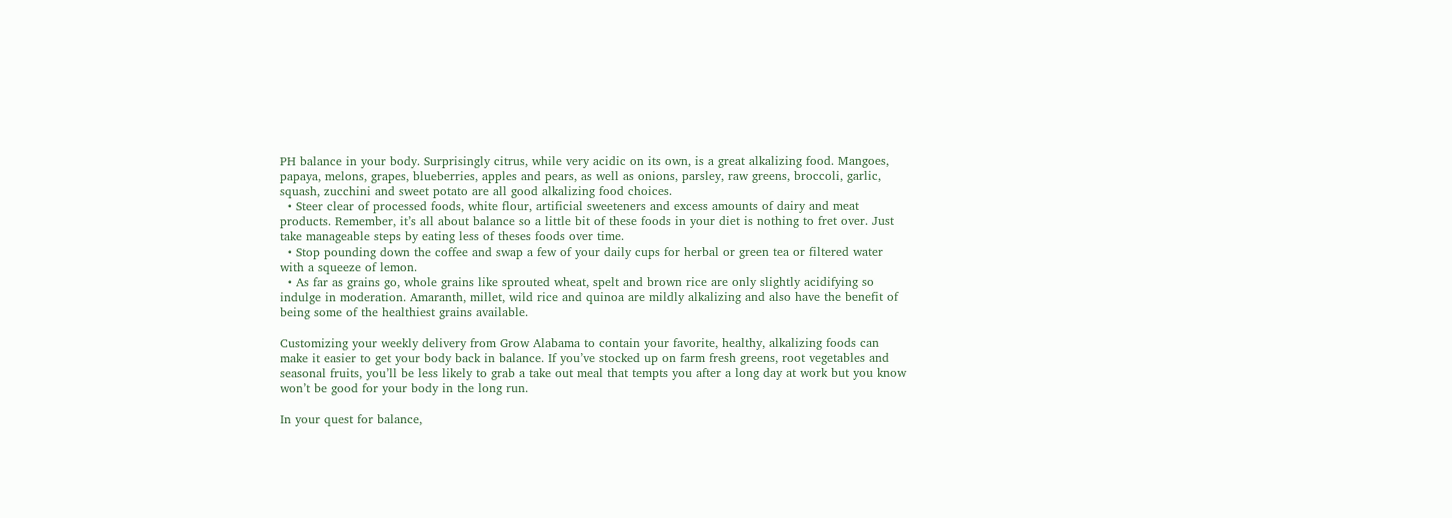PH balance in your body. Surprisingly citrus, while very acidic on its own, is a great alkalizing food. Mangoes, papaya, melons, grapes, blueberries, apples and pears, as well as onions, parsley, raw greens, broccoli, garlic, squash, zucchini and sweet potato are all good alkalizing food choices.
  • Steer clear of processed foods, white flour, artificial sweeteners and excess amounts of dairy and meat products. Remember, it’s all about balance so a little bit of these foods in your diet is nothing to fret over. Just take manageable steps by eating less of theses foods over time.
  • Stop pounding down the coffee and swap a few of your daily cups for herbal or green tea or filtered water with a squeeze of lemon.
  • As far as grains go, whole grains like sprouted wheat, spelt and brown rice are only slightly acidifying so indulge in moderation. Amaranth, millet, wild rice and quinoa are mildly alkalizing and also have the benefit of being some of the healthiest grains available.

Customizing your weekly delivery from Grow Alabama to contain your favorite, healthy, alkalizing foods can make it easier to get your body back in balance. If you’ve stocked up on farm fresh greens, root vegetables and seasonal fruits, you’ll be less likely to grab a take out meal that tempts you after a long day at work but you know won’t be good for your body in the long run.

In your quest for balance,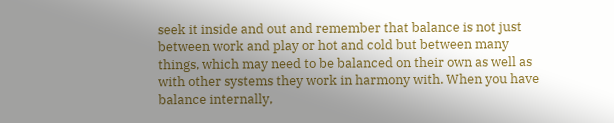seek it inside and out and remember that balance is not just between work and play or hot and cold but between many things, which may need to be balanced on their own as well as with other systems they work in harmony with. When you have balance internally,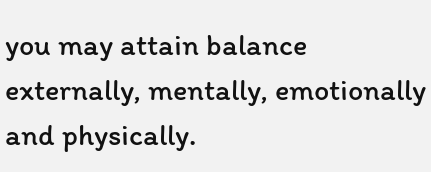you may attain balance externally, mentally, emotionally and physically.